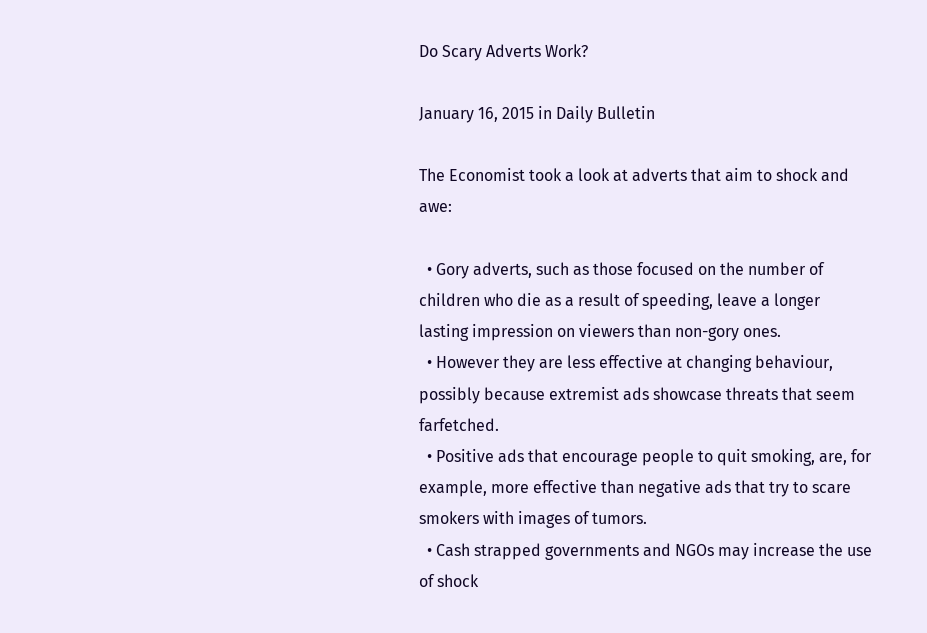Do Scary Adverts Work?

January 16, 2015 in Daily Bulletin

The Economist took a look at adverts that aim to shock and awe:

  • Gory adverts, such as those focused on the number of children who die as a result of speeding, leave a longer lasting impression on viewers than non-gory ones.
  • However they are less effective at changing behaviour, possibly because extremist ads showcase threats that seem farfetched.
  • Positive ads that encourage people to quit smoking, are, for example, more effective than negative ads that try to scare smokers with images of tumors.
  • Cash strapped governments and NGOs may increase the use of shock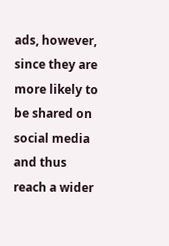ads, however, since they are more likely to be shared on social media and thus reach a wider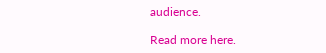audience.

Read more here.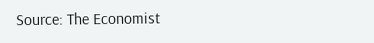Source: The Economist